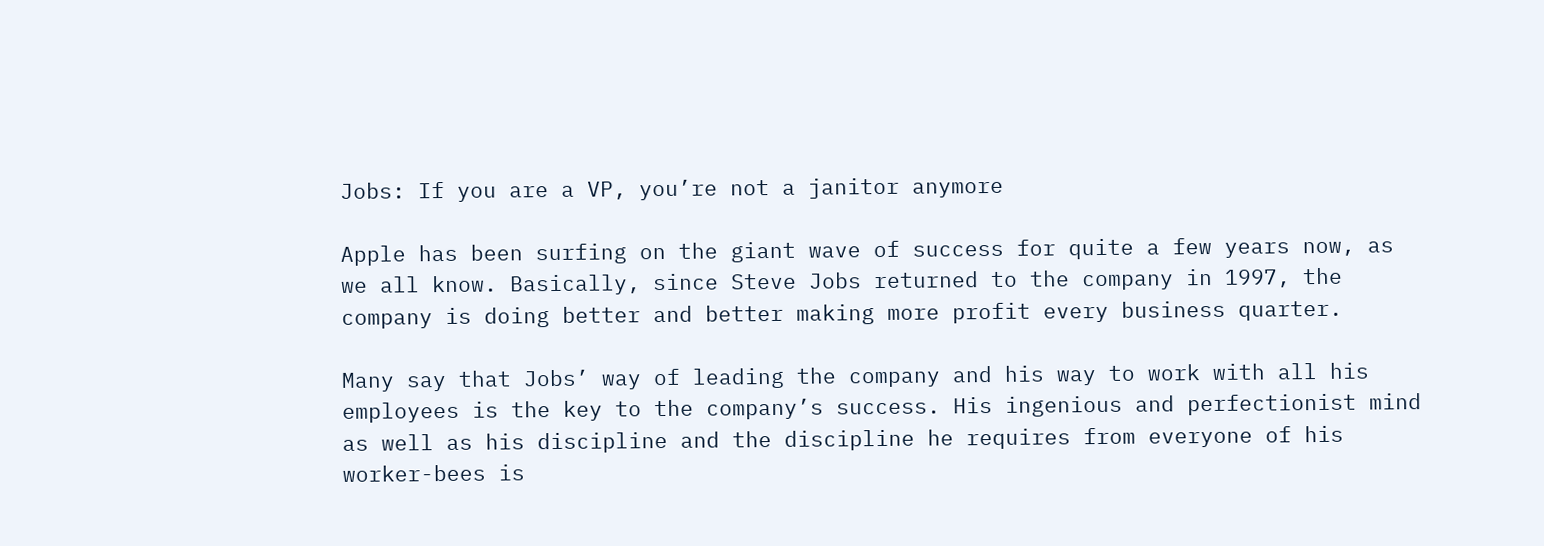Jobs: If you are a VP, you’re not a janitor anymore

Apple has been surfing on the giant wave of success for quite a few years now, as we all know. Basically, since Steve Jobs returned to the company in 1997, the company is doing better and better making more profit every business quarter.

Many say that Jobs’ way of leading the company and his way to work with all his employees is the key to the company’s success. His ingenious and perfectionist mind as well as his discipline and the discipline he requires from everyone of his worker-bees is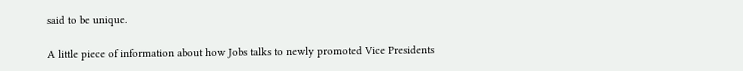said to be unique.

A little piece of information about how Jobs talks to newly promoted Vice Presidents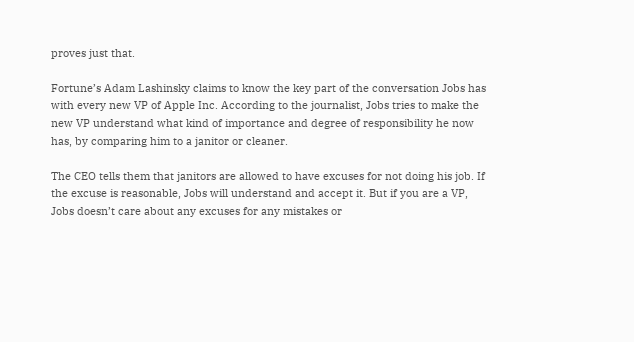proves just that.

Fortune’s Adam Lashinsky claims to know the key part of the conversation Jobs has with every new VP of Apple Inc. According to the journalist, Jobs tries to make the new VP understand what kind of importance and degree of responsibility he now has, by comparing him to a janitor or cleaner.

The CEO tells them that janitors are allowed to have excuses for not doing his job. If the excuse is reasonable, Jobs will understand and accept it. But if you are a VP, Jobs doesn’t care about any excuses for any mistakes or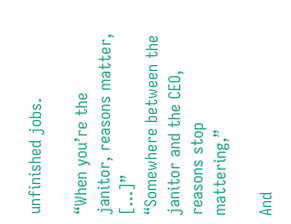unfinished jobs.

“When you’re the janitor, reasons matter, […]”
“Somewhere between the janitor and the CEO, reasons stop mattering,”

And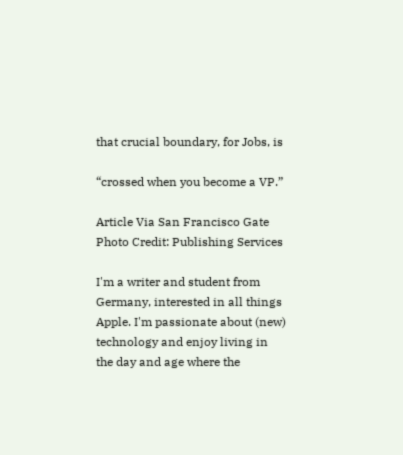that crucial boundary, for Jobs, is

“crossed when you become a VP.”

Article Via San Francisco Gate
Photo Credit: Publishing Services

I'm a writer and student from Germany, interested in all things Apple. I'm passionate about (new) technology and enjoy living in the day and age where the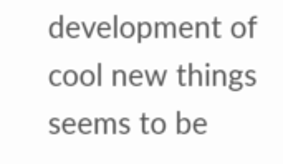development of cool new things seems to be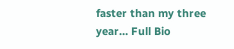faster than my three year… Full Bio